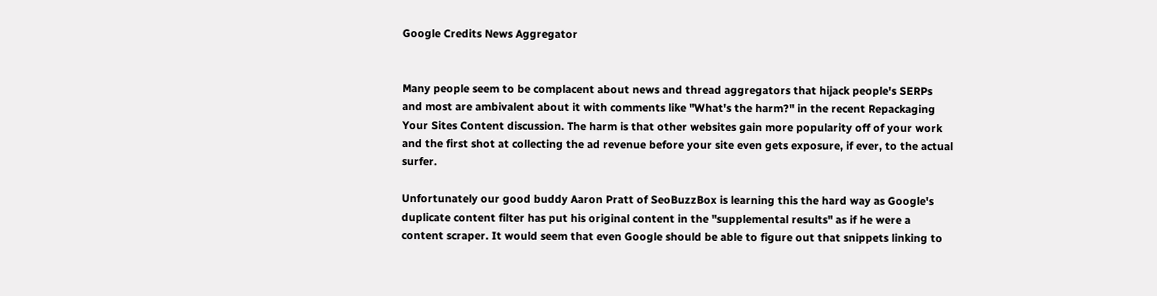Google Credits News Aggregator


Many people seem to be complacent about news and thread aggregators that hijack people's SERPs and most are ambivalent about it with comments like "What's the harm?" in the recent Repackaging Your Sites Content discussion. The harm is that other websites gain more popularity off of your work and the first shot at collecting the ad revenue before your site even gets exposure, if ever, to the actual surfer.

Unfortunately our good buddy Aaron Pratt of SeoBuzzBox is learning this the hard way as Google's duplicate content filter has put his original content in the "supplemental results" as if he were a content scraper. It would seem that even Google should be able to figure out that snippets linking to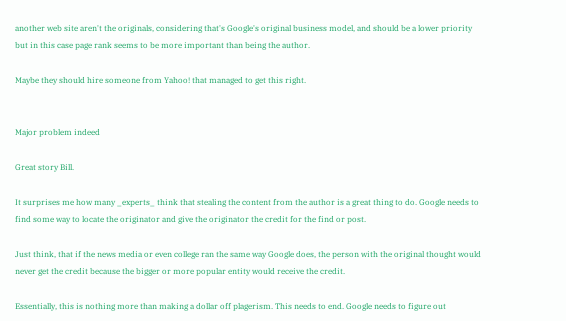another web site aren't the originals, considering that's Google's original business model, and should be a lower priority but in this case page rank seems to be more important than being the author.

Maybe they should hire someone from Yahoo! that managed to get this right.


Major problem indeed

Great story Bill.

It surprises me how many _experts_ think that stealing the content from the author is a great thing to do. Google needs to find some way to locate the originator and give the originator the credit for the find or post.

Just think, that if the news media or even college ran the same way Google does, the person with the original thought would never get the credit because the bigger or more popular entity would receive the credit.

Essentially, this is nothing more than making a dollar off plagerism. This needs to end. Google needs to figure out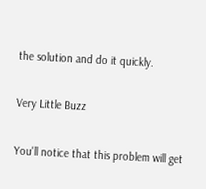the solution and do it quickly.

Very Little Buzz

You'll notice that this problem will get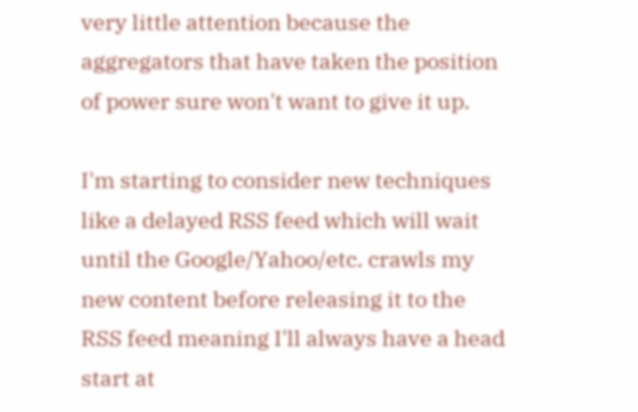very little attention because the aggregators that have taken the position of power sure won't want to give it up.

I'm starting to consider new techniques like a delayed RSS feed which will wait until the Google/Yahoo/etc. crawls my new content before releasing it to the RSS feed meaning I'll always have a head start at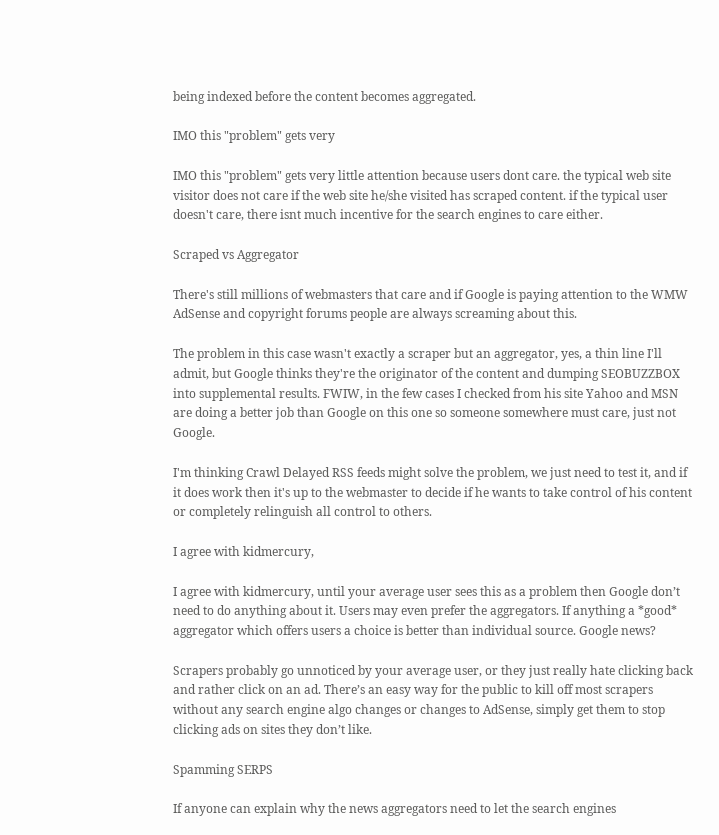being indexed before the content becomes aggregated.

IMO this "problem" gets very

IMO this "problem" gets very little attention because users dont care. the typical web site visitor does not care if the web site he/she visited has scraped content. if the typical user doesn't care, there isnt much incentive for the search engines to care either.

Scraped vs Aggregator

There's still millions of webmasters that care and if Google is paying attention to the WMW AdSense and copyright forums people are always screaming about this.

The problem in this case wasn't exactly a scraper but an aggregator, yes, a thin line I'll admit, but Google thinks they're the originator of the content and dumping SEOBUZZBOX into supplemental results. FWIW, in the few cases I checked from his site Yahoo and MSN are doing a better job than Google on this one so someone somewhere must care, just not Google.

I'm thinking Crawl Delayed RSS feeds might solve the problem, we just need to test it, and if it does work then it's up to the webmaster to decide if he wants to take control of his content or completely relinguish all control to others.

I agree with kidmercury,

I agree with kidmercury, until your average user sees this as a problem then Google don’t need to do anything about it. Users may even prefer the aggregators. If anything a *good* aggregator which offers users a choice is better than individual source. Google news?

Scrapers probably go unnoticed by your average user, or they just really hate clicking back and rather click on an ad. There’s an easy way for the public to kill off most scrapers without any search engine algo changes or changes to AdSense, simply get them to stop clicking ads on sites they don’t like.

Spamming SERPS

If anyone can explain why the news aggregators need to let the search engines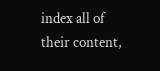index all of their content,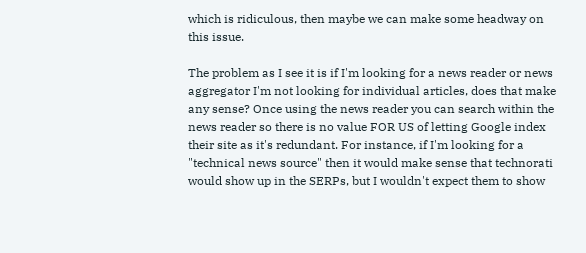which is ridiculous, then maybe we can make some headway on this issue.

The problem as I see it is if I'm looking for a news reader or news aggregator I'm not looking for individual articles, does that make any sense? Once using the news reader you can search within the news reader so there is no value FOR US of letting Google index their site as it's redundant. For instance, if I'm looking for a "technical news source" then it would make sense that technorati would show up in the SERPs, but I wouldn't expect them to show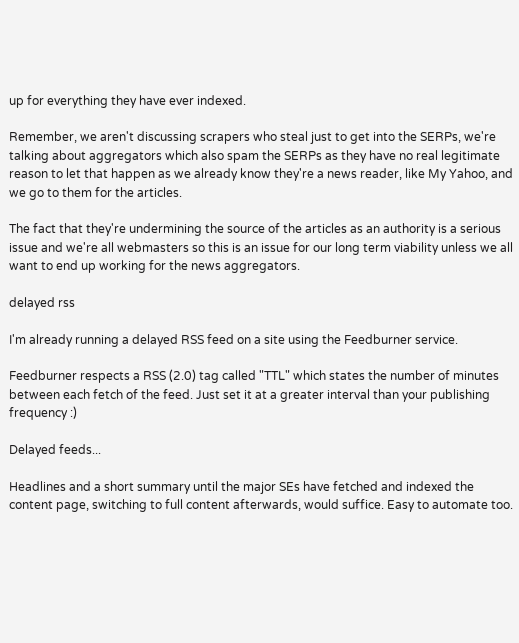up for everything they have ever indexed.

Remember, we aren't discussing scrapers who steal just to get into the SERPs, we're talking about aggregators which also spam the SERPs as they have no real legitimate reason to let that happen as we already know they're a news reader, like My Yahoo, and we go to them for the articles.

The fact that they're undermining the source of the articles as an authority is a serious issue and we're all webmasters so this is an issue for our long term viability unless we all want to end up working for the news aggregators.

delayed rss

I'm already running a delayed RSS feed on a site using the Feedburner service.

Feedburner respects a RSS (2.0) tag called "TTL" which states the number of minutes between each fetch of the feed. Just set it at a greater interval than your publishing frequency :)

Delayed feeds...

Headlines and a short summary until the major SEs have fetched and indexed the content page, switching to full content afterwards, would suffice. Easy to automate too.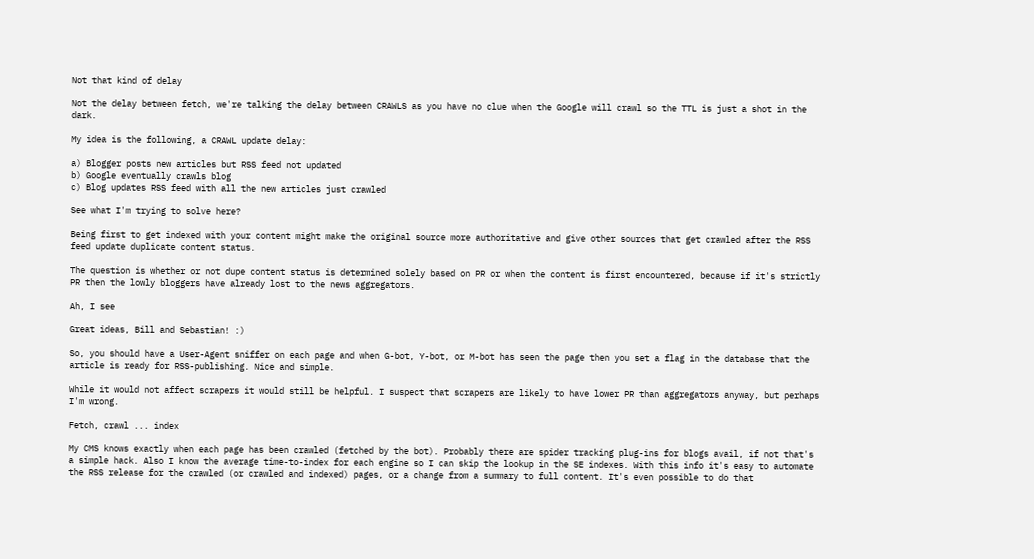Not that kind of delay

Not the delay between fetch, we're talking the delay between CRAWLS as you have no clue when the Google will crawl so the TTL is just a shot in the dark.

My idea is the following, a CRAWL update delay:

a) Blogger posts new articles but RSS feed not updated
b) Google eventually crawls blog
c) Blog updates RSS feed with all the new articles just crawled

See what I'm trying to solve here?

Being first to get indexed with your content might make the original source more authoritative and give other sources that get crawled after the RSS feed update duplicate content status.

The question is whether or not dupe content status is determined solely based on PR or when the content is first encountered, because if it's strictly PR then the lowly bloggers have already lost to the news aggregators.

Ah, I see

Great ideas, Bill and Sebastian! :)

So, you should have a User-Agent sniffer on each page and when G-bot, Y-bot, or M-bot has seen the page then you set a flag in the database that the article is ready for RSS-publishing. Nice and simple.

While it would not affect scrapers it would still be helpful. I suspect that scrapers are likely to have lower PR than aggregators anyway, but perhaps I'm wrong.

Fetch, crawl ... index

My CMS knows exactly when each page has been crawled (fetched by the bot). Probably there are spider tracking plug-ins for blogs avail, if not that's a simple hack. Also I know the average time-to-index for each engine so I can skip the lookup in the SE indexes. With this info it's easy to automate the RSS release for the crawled (or crawled and indexed) pages, or a change from a summary to full content. It's even possible to do that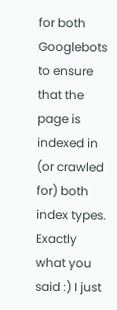for both Googlebots to ensure that the page is indexed in (or crawled for) both index types.
Exactly what you said :) I just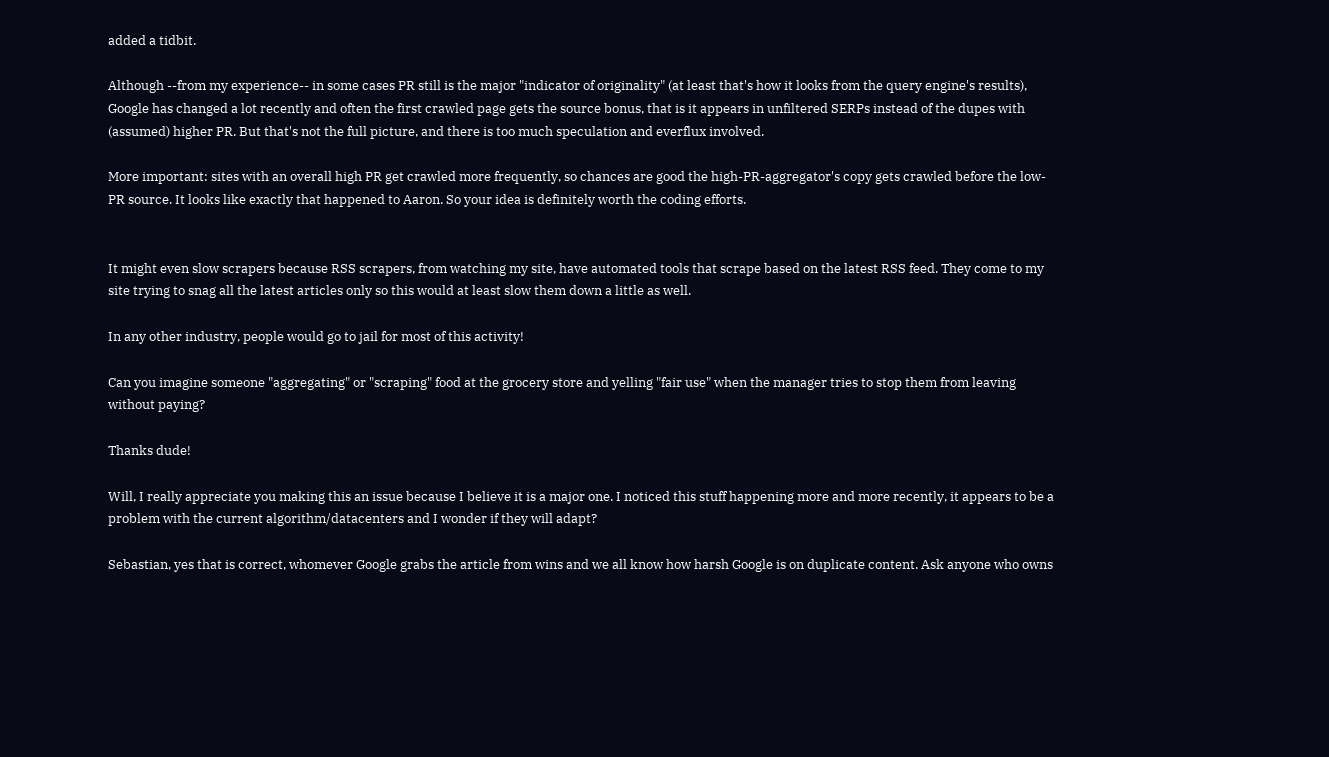added a tidbit.

Although --from my experience-- in some cases PR still is the major "indicator of originality" (at least that's how it looks from the query engine's results), Google has changed a lot recently and often the first crawled page gets the source bonus, that is it appears in unfiltered SERPs instead of the dupes with (assumed) higher PR. But that's not the full picture, and there is too much speculation and everflux involved.

More important: sites with an overall high PR get crawled more frequently, so chances are good the high-PR-aggregator's copy gets crawled before the low-PR source. It looks like exactly that happened to Aaron. So your idea is definitely worth the coding efforts.


It might even slow scrapers because RSS scrapers, from watching my site, have automated tools that scrape based on the latest RSS feed. They come to my site trying to snag all the latest articles only so this would at least slow them down a little as well.

In any other industry, people would go to jail for most of this activity!

Can you imagine someone "aggregating" or "scraping" food at the grocery store and yelling "fair use" when the manager tries to stop them from leaving without paying?

Thanks dude!

Will, I really appreciate you making this an issue because I believe it is a major one. I noticed this stuff happening more and more recently, it appears to be a problem with the current algorithm/datacenters and I wonder if they will adapt?

Sebastian, yes that is correct, whomever Google grabs the article from wins and we all know how harsh Google is on duplicate content. Ask anyone who owns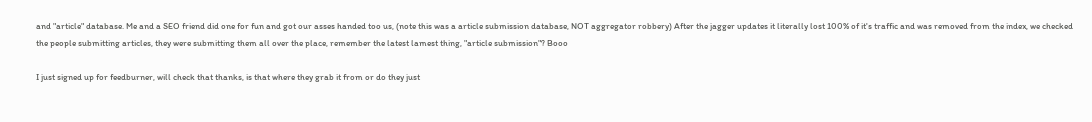and "article" database. Me and a SEO friend did one for fun and got our asses handed too us, (note this was a article submission database, NOT aggregator robbery) After the jagger updates it literally lost 100% of it's traffic and was removed from the index, we checked the people submitting articles, they were submitting them all over the place, remember the latest lamest thing, "article submission"? Booo

I just signed up for feedburner, will check that thanks, is that where they grab it from or do they just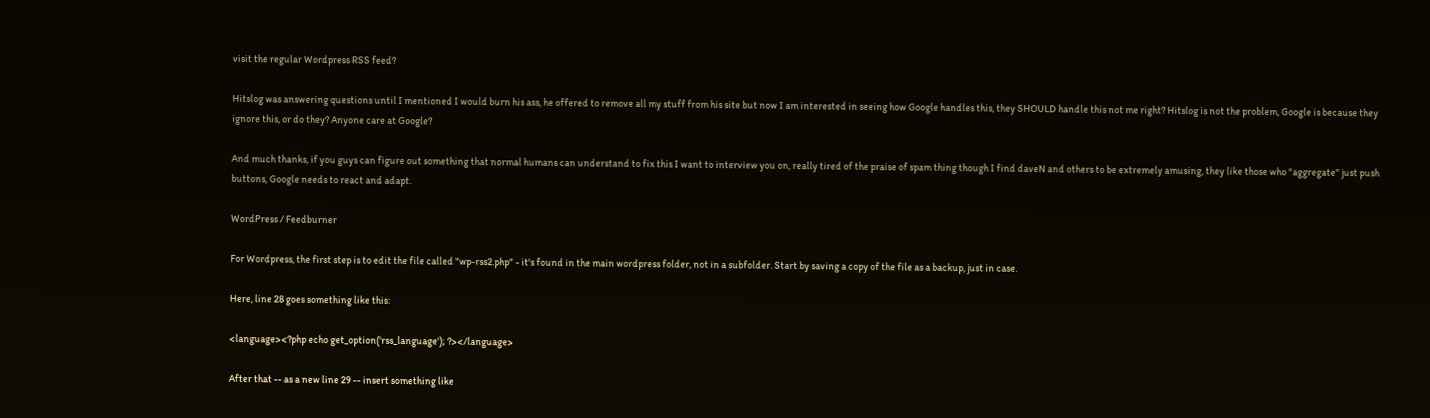visit the regular Wordpress RSS feed?

Hitslog was answering questions until I mentioned I would burn his ass, he offered to remove all my stuff from his site but now I am interested in seeing how Google handles this, they SHOULD handle this not me right? Hitslog is not the problem, Google is because they ignore this, or do they? Anyone care at Google?

And much thanks, if you guys can figure out something that normal humans can understand to fix this I want to interview you on, really tired of the praise of spam thing though I find daveN and others to be extremely amusing, they like those who "aggregate" just push buttons, Google needs to react and adapt.

WordPress / Feedburner

For Wordpress, the first step is to edit the file called "wp-rss2.php" - it's found in the main wordpress folder, not in a subfolder. Start by saving a copy of the file as a backup, just in case.

Here, line 28 goes something like this:

<language><?php echo get_option('rss_language'); ?></language>

After that -- as a new line 29 -- insert something like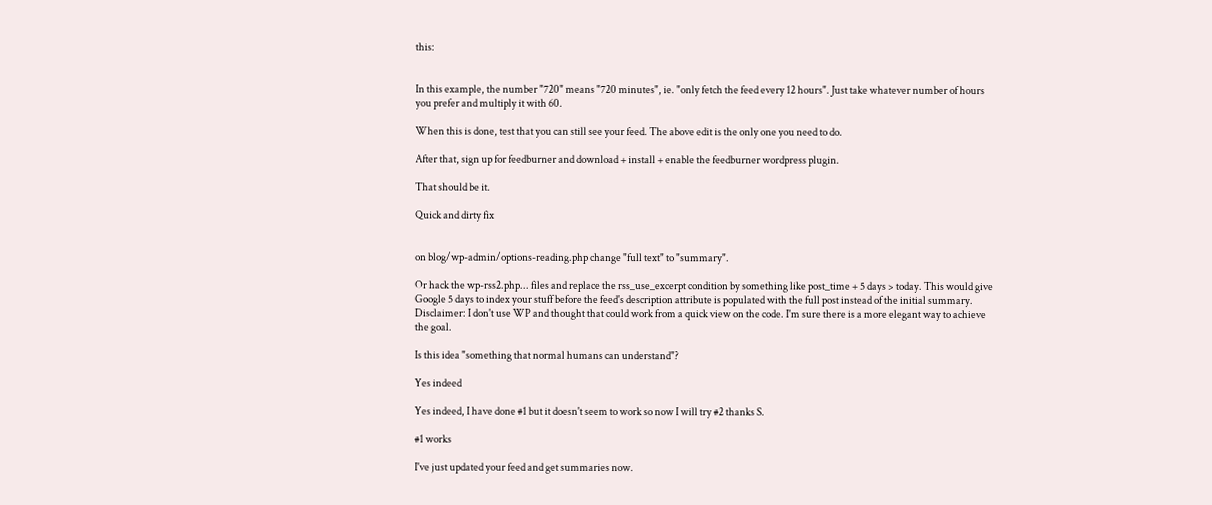this:


In this example, the number "720" means "720 minutes", ie. "only fetch the feed every 12 hours". Just take whatever number of hours you prefer and multiply it with 60.

When this is done, test that you can still see your feed. The above edit is the only one you need to do.

After that, sign up for feedburner and download + install + enable the feedburner wordpress plugin.

That should be it.

Quick and dirty fix


on blog/wp-admin/options-reading.php change "full text" to "summary".

Or hack the wp-rss2.php... files and replace the rss_use_excerpt condition by something like post_time + 5 days > today. This would give Google 5 days to index your stuff before the feed's description attribute is populated with the full post instead of the initial summary. Disclaimer: I don't use WP and thought that could work from a quick view on the code. I'm sure there is a more elegant way to achieve the goal.

Is this idea "something that normal humans can understand"?

Yes indeed

Yes indeed, I have done #1 but it doesn't seem to work so now I will try #2 thanks S.

#1 works

I've just updated your feed and get summaries now.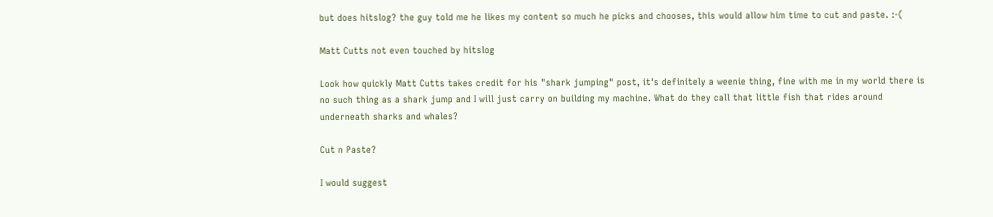but does hitslog? the guy told me he likes my content so much he picks and chooses, this would allow him time to cut and paste. :-(

Matt Cutts not even touched by hitslog

Look how quickly Matt Cutts takes credit for his "shark jumping" post, it's definitely a weenie thing, fine with me in my world there is no such thing as a shark jump and I will just carry on building my machine. What do they call that little fish that rides around underneath sharks and whales?

Cut n Paste?

I would suggest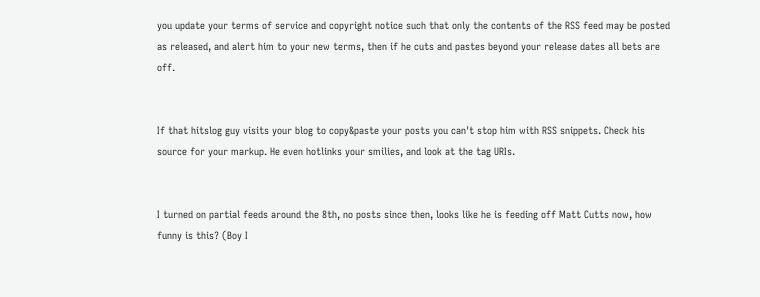you update your terms of service and copyright notice such that only the contents of the RSS feed may be posted as released, and alert him to your new terms, then if he cuts and pastes beyond your release dates all bets are off.


If that hitslog guy visits your blog to copy&paste your posts you can't stop him with RSS snippets. Check his source for your markup. He even hotlinks your smilies, and look at the tag URIs.


I turned on partial feeds around the 8th, no posts since then, looks like he is feeding off Matt Cutts now, how funny is this? (Boy I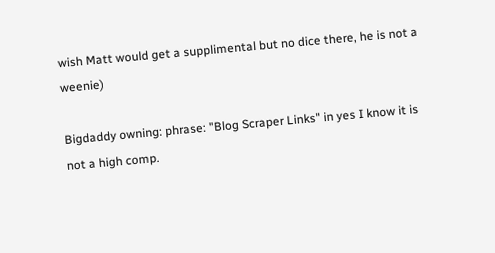wish Matt would get a supplimental but no dice there, he is not a weenie)

Bigdaddy owning: phrase: "Blog Scraper Links" in yes I know it is not a high comp.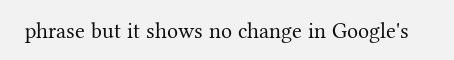phrase but it shows no change in Google's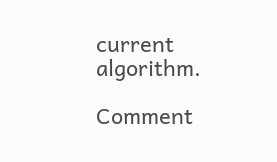current algorithm.

Comment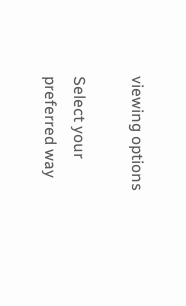viewing options

Select your preferred way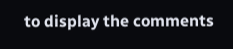to display the comments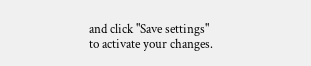and click "Save settings" to activate your changes.